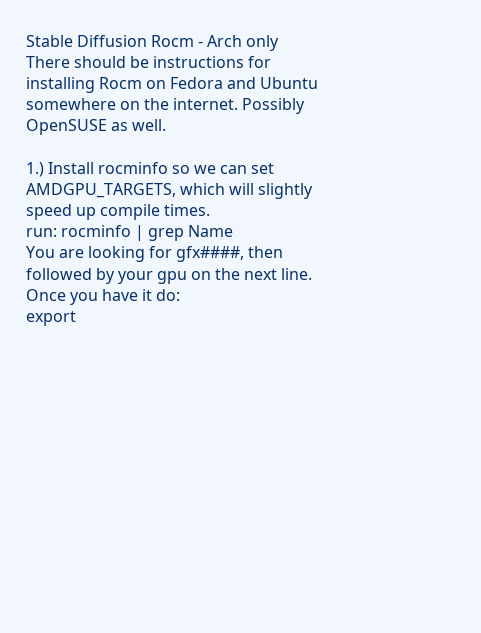Stable Diffusion Rocm - Arch only
There should be instructions for installing Rocm on Fedora and Ubuntu somewhere on the internet. Possibly OpenSUSE as well.

1.) Install rocminfo so we can set AMDGPU_TARGETS, which will slightly speed up compile times.
run: rocminfo | grep Name
You are looking for gfx####, then followed by your gpu on the next line. Once you have it do:
export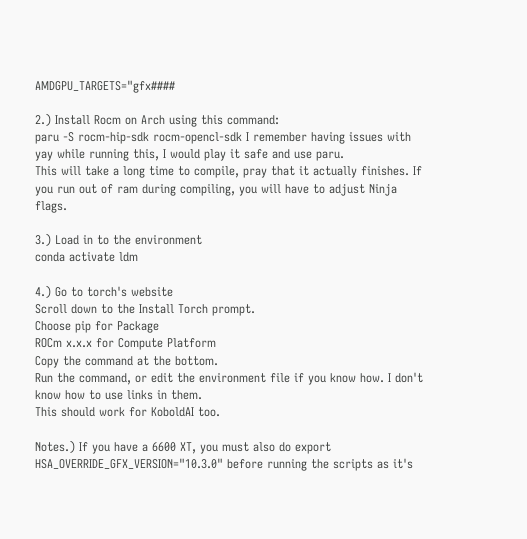AMDGPU_TARGETS="gfx####

2.) Install Rocm on Arch using this command:
paru -S rocm-hip-sdk rocm-opencl-sdk I remember having issues with yay while running this, I would play it safe and use paru.
This will take a long time to compile, pray that it actually finishes. If you run out of ram during compiling, you will have to adjust Ninja flags.

3.) Load in to the environment
conda activate ldm

4.) Go to torch's website
Scroll down to the Install Torch prompt.
Choose pip for Package
ROCm x.x.x for Compute Platform
Copy the command at the bottom.
Run the command, or edit the environment file if you know how. I don't know how to use links in them.
This should work for KoboldAI too.

Notes.) If you have a 6600 XT, you must also do export HSA_OVERRIDE_GFX_VERSION="10.3.0" before running the scripts as it's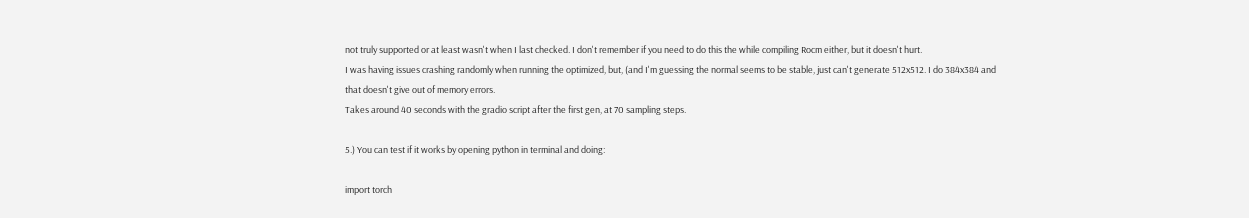not truly supported or at least wasn't when I last checked. I don't remember if you need to do this the while compiling Rocm either, but it doesn't hurt.
I was having issues crashing randomly when running the optimized, but, (and I'm guessing the normal seems to be stable, just can't generate 512x512. I do 384x384 and that doesn't give out of memory errors.
Takes around 40 seconds with the gradio script after the first gen, at 70 sampling steps.

5.) You can test if it works by opening python in terminal and doing:

import torch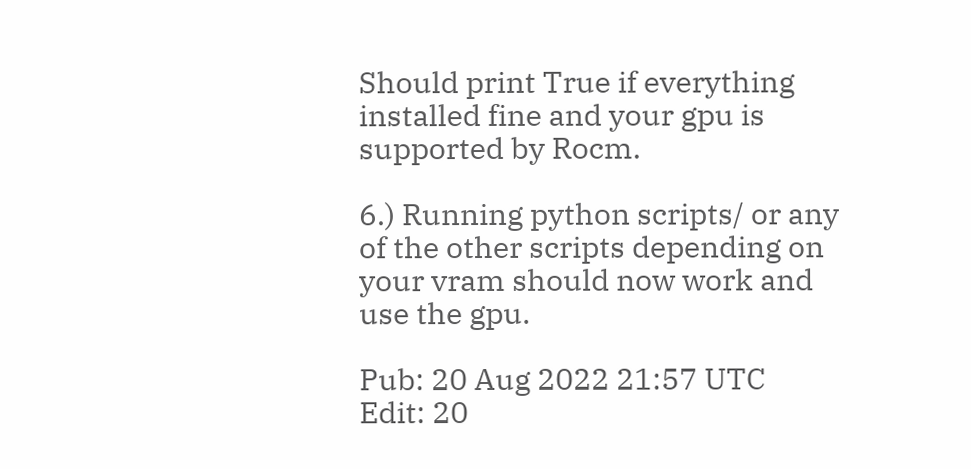Should print True if everything installed fine and your gpu is supported by Rocm.

6.) Running python scripts/ or any of the other scripts depending on your vram should now work and use the gpu.

Pub: 20 Aug 2022 21:57 UTC
Edit: 20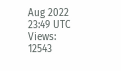Aug 2022 23:49 UTC
Views: 12543